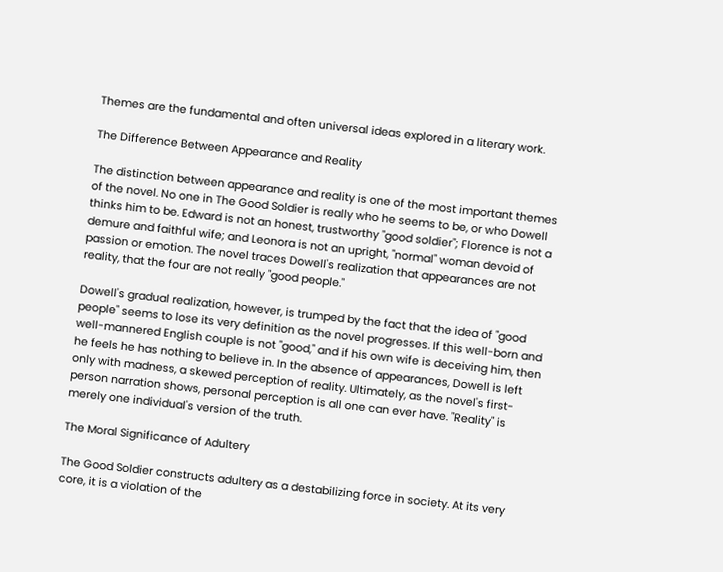Themes are the fundamental and often universal ideas explored in a literary work.

The Difference Between Appearance and Reality

The distinction between appearance and reality is one of the most important themes of the novel. No one in The Good Soldier is really who he seems to be, or who Dowell thinks him to be. Edward is not an honest, trustworthy "good soldier"; Florence is not a demure and faithful wife; and Leonora is not an upright, "normal" woman devoid of passion or emotion. The novel traces Dowell's realization that appearances are not reality, that the four are not really "good people."

Dowell's gradual realization, however, is trumped by the fact that the idea of "good people" seems to lose its very definition as the novel progresses. If this well-born and well-mannered English couple is not "good," and if his own wife is deceiving him, then he feels he has nothing to believe in. In the absence of appearances, Dowell is left only with madness, a skewed perception of reality. Ultimately, as the novel's first-person narration shows, personal perception is all one can ever have. "Reality" is merely one individual's version of the truth.

The Moral Significance of Adultery

The Good Soldier constructs adultery as a destabilizing force in society. At its very core, it is a violation of the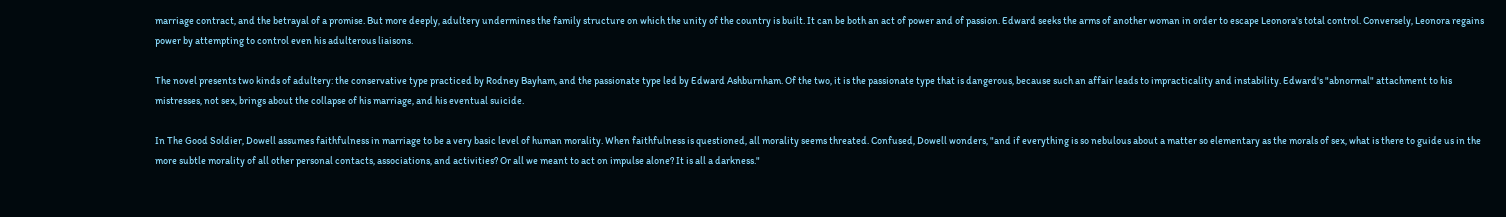marriage contract, and the betrayal of a promise. But more deeply, adultery undermines the family structure on which the unity of the country is built. It can be both an act of power and of passion. Edward seeks the arms of another woman in order to escape Leonora's total control. Conversely, Leonora regains power by attempting to control even his adulterous liaisons.

The novel presents two kinds of adultery: the conservative type practiced by Rodney Bayham, and the passionate type led by Edward Ashburnham. Of the two, it is the passionate type that is dangerous, because such an affair leads to impracticality and instability. Edward's "abnormal" attachment to his mistresses, not sex, brings about the collapse of his marriage, and his eventual suicide.

In The Good Soldier, Dowell assumes faithfulness in marriage to be a very basic level of human morality. When faithfulness is questioned, all morality seems threated. Confused, Dowell wonders, "and if everything is so nebulous about a matter so elementary as the morals of sex, what is there to guide us in the more subtle morality of all other personal contacts, associations, and activities? Or all we meant to act on impulse alone? It is all a darkness."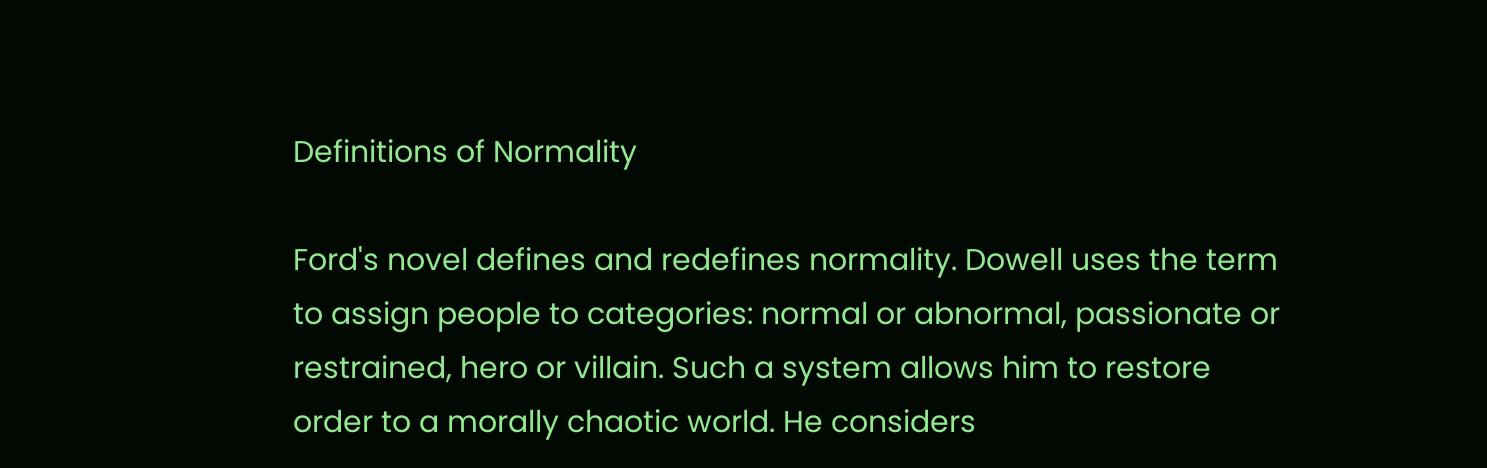Definitions of Normality

Ford's novel defines and redefines normality. Dowell uses the term to assign people to categories: normal or abnormal, passionate or restrained, hero or villain. Such a system allows him to restore order to a morally chaotic world. He considers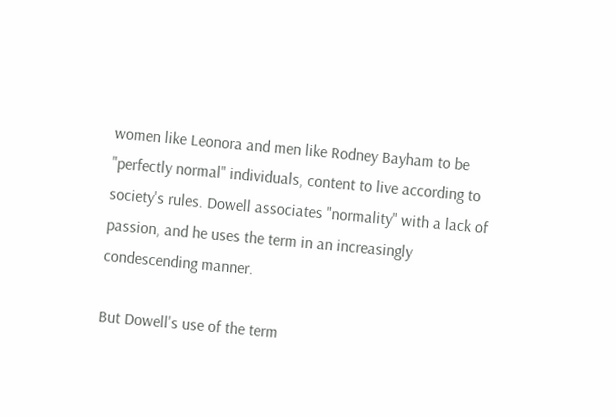women like Leonora and men like Rodney Bayham to be "perfectly normal" individuals, content to live according to society's rules. Dowell associates "normality" with a lack of passion, and he uses the term in an increasingly condescending manner.

But Dowell's use of the term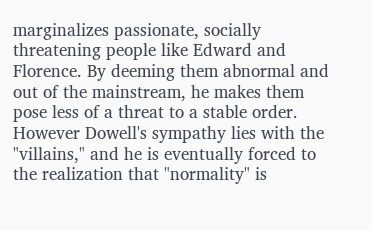marginalizes passionate, socially threatening people like Edward and Florence. By deeming them abnormal and out of the mainstream, he makes them pose less of a threat to a stable order. However Dowell's sympathy lies with the "villains," and he is eventually forced to the realization that "normality" is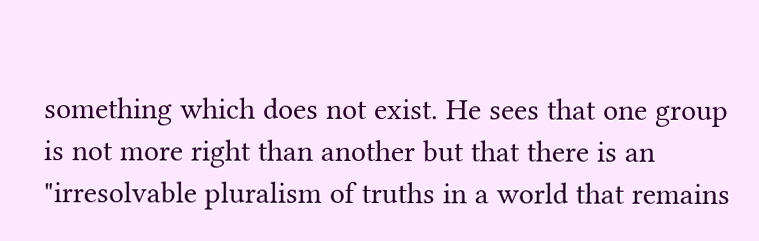something which does not exist. He sees that one group is not more right than another but that there is an "irresolvable pluralism of truths in a world that remains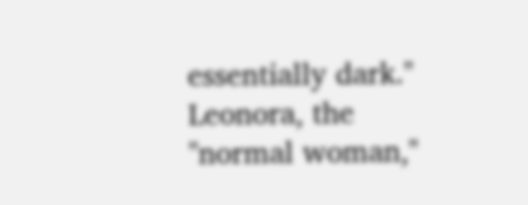essentially dark." Leonora, the "normal woman,"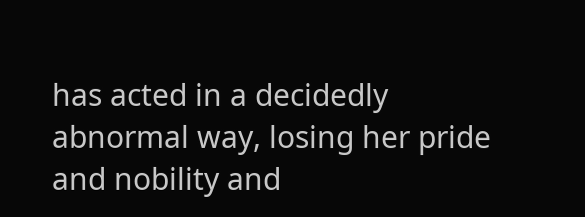has acted in a decidedly abnormal way, losing her pride and nobility and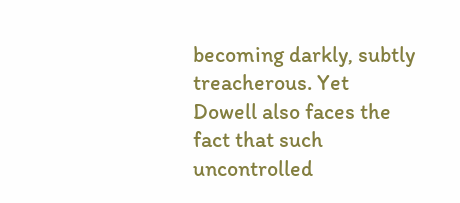becoming darkly, subtly treacherous. Yet Dowell also faces the fact that such uncontrolled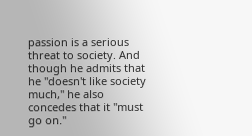passion is a serious threat to society. And though he admits that he "doesn't like society much," he also concedes that it "must go on."